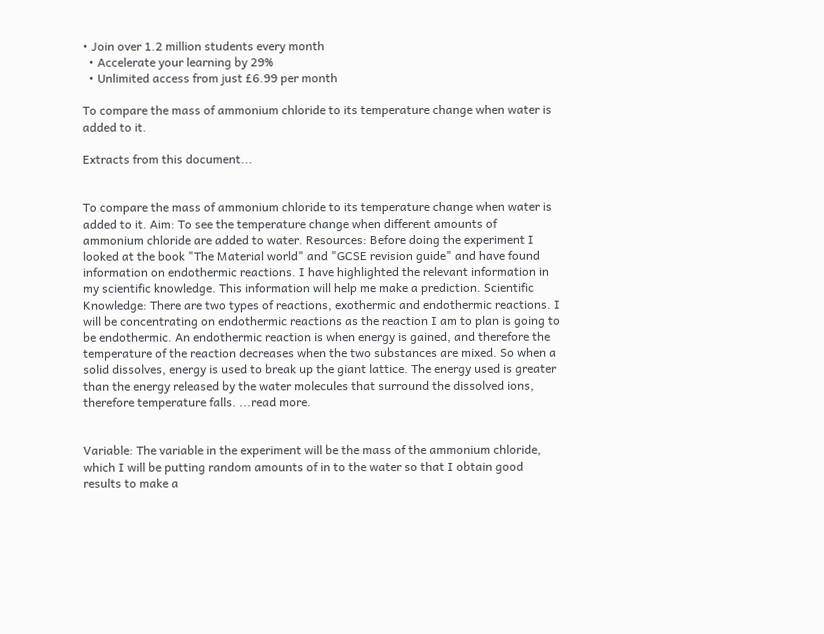• Join over 1.2 million students every month
  • Accelerate your learning by 29%
  • Unlimited access from just £6.99 per month

To compare the mass of ammonium chloride to its temperature change when water is added to it.

Extracts from this document...


To compare the mass of ammonium chloride to its temperature change when water is added to it. Aim: To see the temperature change when different amounts of ammonium chloride are added to water. Resources: Before doing the experiment I looked at the book "The Material world" and "GCSE revision guide" and have found information on endothermic reactions. I have highlighted the relevant information in my scientific knowledge. This information will help me make a prediction. Scientific Knowledge: There are two types of reactions, exothermic and endothermic reactions. I will be concentrating on endothermic reactions as the reaction I am to plan is going to be endothermic. An endothermic reaction is when energy is gained, and therefore the temperature of the reaction decreases when the two substances are mixed. So when a solid dissolves, energy is used to break up the giant lattice. The energy used is greater than the energy released by the water molecules that surround the dissolved ions, therefore temperature falls. ...read more.


Variable: The variable in the experiment will be the mass of the ammonium chloride, which I will be putting random amounts of in to the water so that I obtain good results to make a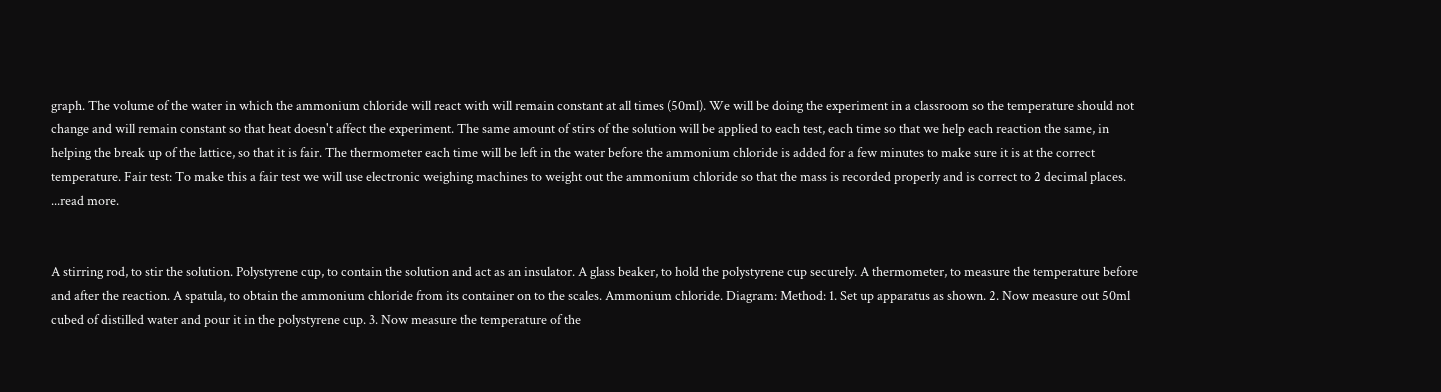graph. The volume of the water in which the ammonium chloride will react with will remain constant at all times (50ml). We will be doing the experiment in a classroom so the temperature should not change and will remain constant so that heat doesn't affect the experiment. The same amount of stirs of the solution will be applied to each test, each time so that we help each reaction the same, in helping the break up of the lattice, so that it is fair. The thermometer each time will be left in the water before the ammonium chloride is added for a few minutes to make sure it is at the correct temperature. Fair test: To make this a fair test we will use electronic weighing machines to weight out the ammonium chloride so that the mass is recorded properly and is correct to 2 decimal places. ...read more.


A stirring rod, to stir the solution. Polystyrene cup, to contain the solution and act as an insulator. A glass beaker, to hold the polystyrene cup securely. A thermometer, to measure the temperature before and after the reaction. A spatula, to obtain the ammonium chloride from its container on to the scales. Ammonium chloride. Diagram: Method: 1. Set up apparatus as shown. 2. Now measure out 50ml cubed of distilled water and pour it in the polystyrene cup. 3. Now measure the temperature of the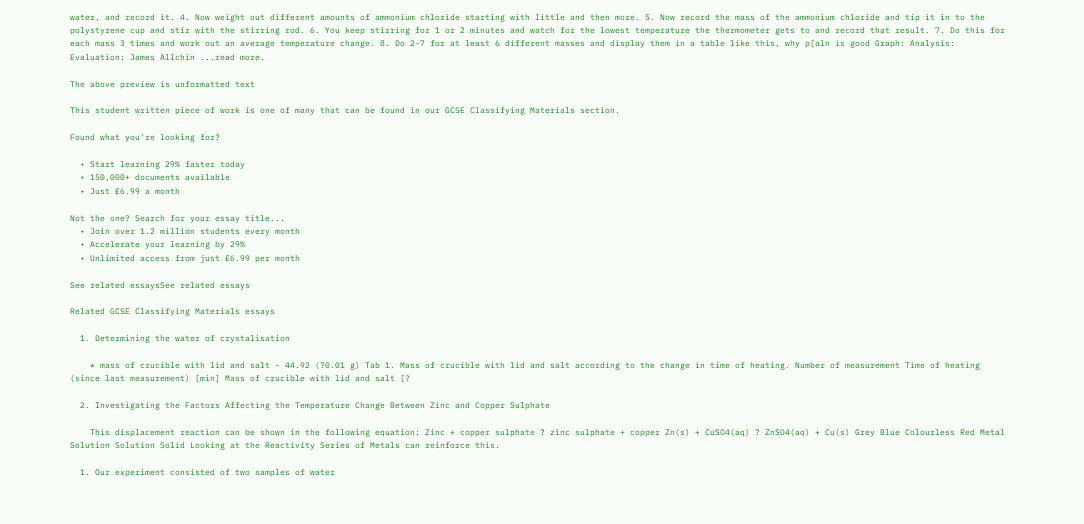water, and record it. 4. Now weight out different amounts of ammonium chloride starting with little and then more. 5. Now record the mass of the ammonium chloride and tip it in to the polystyrene cup and stir with the stirring rod. 6. You keep stirring for 1 or 2 minutes and watch for the lowest temperature the thermometer gets to and record that result. 7. Do this for each mass 3 times and work out an average temperature change. 8. Do 2-7 for at least 6 different masses and display them in a table like this, why p[aln is good Graph: Analysis: Evaluation: James Allchin ...read more.

The above preview is unformatted text

This student written piece of work is one of many that can be found in our GCSE Classifying Materials section.

Found what you're looking for?

  • Start learning 29% faster today
  • 150,000+ documents available
  • Just £6.99 a month

Not the one? Search for your essay title...
  • Join over 1.2 million students every month
  • Accelerate your learning by 29%
  • Unlimited access from just £6.99 per month

See related essaysSee related essays

Related GCSE Classifying Materials essays

  1. Determining the water of crystalisation

    * mass of crucible with lid and salt - 44.92 (?0.01 g) Tab 1. Mass of crucible with lid and salt according to the change in time of heating. Number of measurement Time of heating (since last measurement) [min] Mass of crucible with lid and salt [?

  2. Investigating the Factors Affecting the Temperature Change Between Zinc and Copper Sulphate

    This displacement reaction can be shown in the following equation: Zinc + copper sulphate ? zinc sulphate + copper Zn(s) + CuSO4(aq) ? ZnSO4(aq) + Cu(s) Grey Blue Colourless Red Metal Solution Solution Solid Looking at the Reactivity Series of Metals can reinforce this.

  1. Our experiment consisted of two samples of water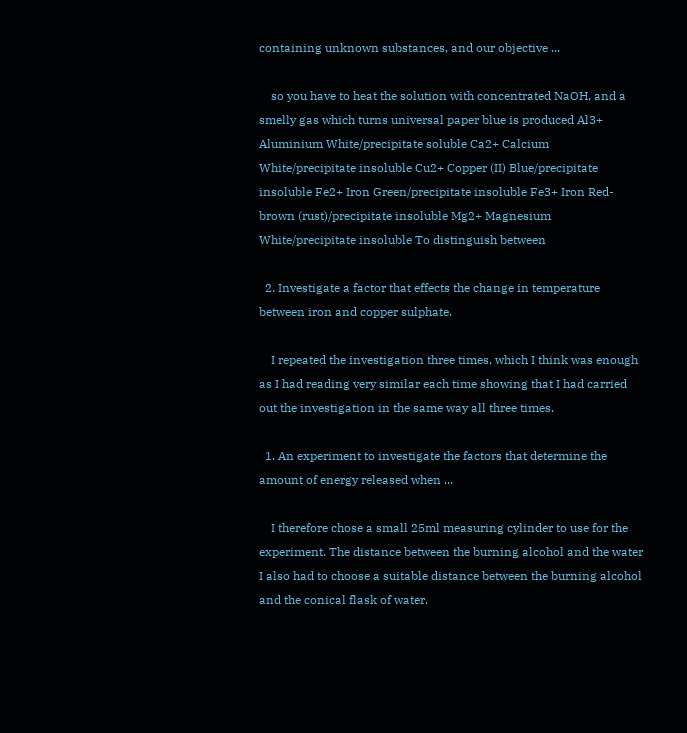containing unknown substances, and our objective ...

    so you have to heat the solution with concentrated NaOH, and a smelly gas which turns universal paper blue is produced Al3+ Aluminium White/precipitate soluble Ca2+ Calcium White/precipitate insoluble Cu2+ Copper (II) Blue/precipitate insoluble Fe2+ Iron Green/precipitate insoluble Fe3+ Iron Red-brown (rust)/precipitate insoluble Mg2+ Magnesium White/precipitate insoluble To distinguish between

  2. Investigate a factor that effects the change in temperature between iron and copper sulphate.

    I repeated the investigation three times, which I think was enough as I had reading very similar each time showing that I had carried out the investigation in the same way all three times.

  1. An experiment to investigate the factors that determine the amount of energy released when ...

    I therefore chose a small 25ml measuring cylinder to use for the experiment. The distance between the burning alcohol and the water I also had to choose a suitable distance between the burning alcohol and the conical flask of water.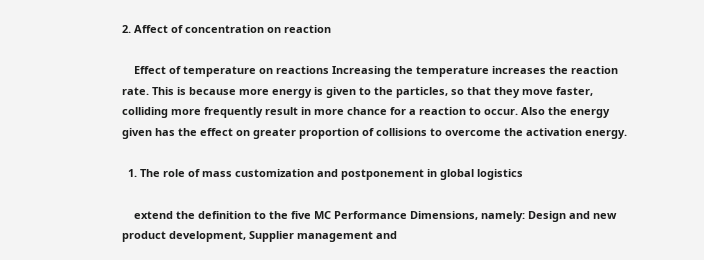2. Affect of concentration on reaction

    Effect of temperature on reactions Increasing the temperature increases the reaction rate. This is because more energy is given to the particles, so that they move faster, colliding more frequently result in more chance for a reaction to occur. Also the energy given has the effect on greater proportion of collisions to overcome the activation energy.

  1. The role of mass customization and postponement in global logistics

    extend the definition to the five MC Performance Dimensions, namely: Design and new product development, Supplier management and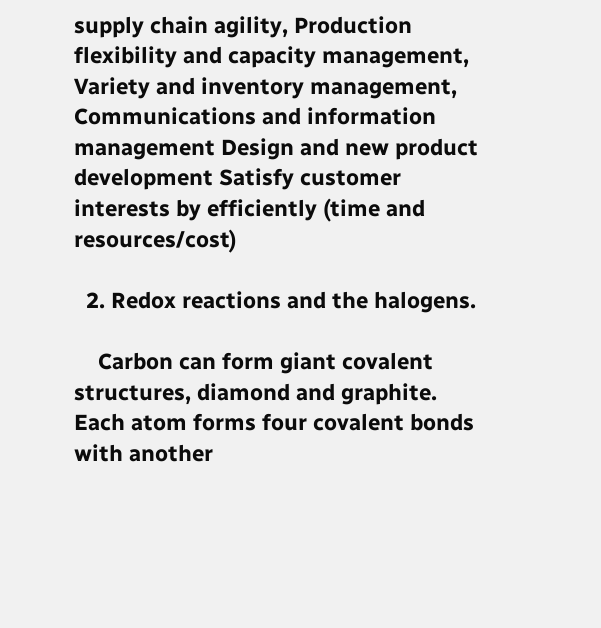supply chain agility, Production flexibility and capacity management, Variety and inventory management, Communications and information management Design and new product development Satisfy customer interests by efficiently (time and resources/cost)

  2. Redox reactions and the halogens.

    Carbon can form giant covalent structures, diamond and graphite. Each atom forms four covalent bonds with another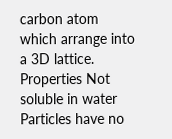carbon atom which arrange into a 3D lattice. Properties Not soluble in water Particles have no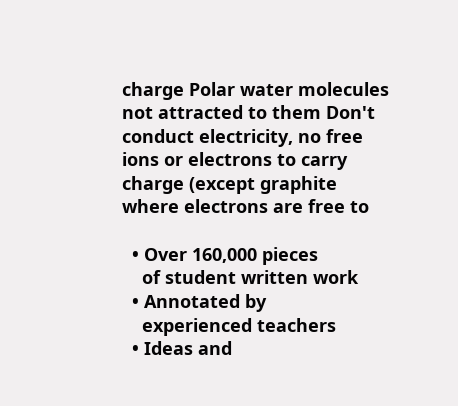charge Polar water molecules not attracted to them Don't conduct electricity, no free ions or electrons to carry charge (except graphite where electrons are free to

  • Over 160,000 pieces
    of student written work
  • Annotated by
    experienced teachers
  • Ideas and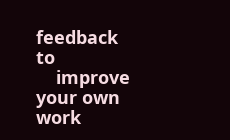feedback to
    improve your own work